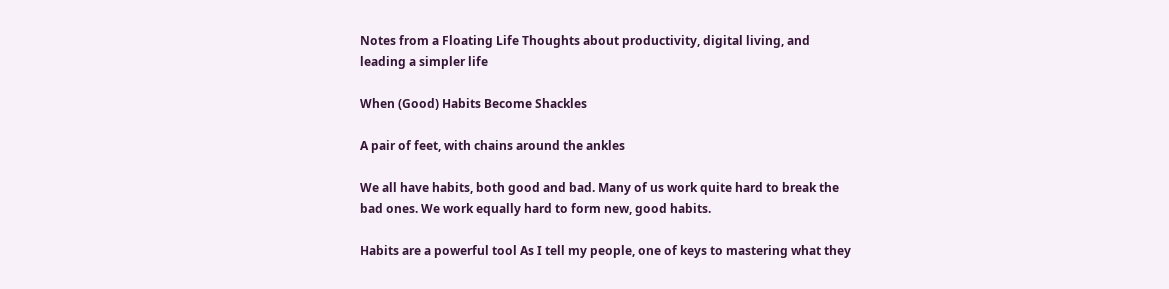Notes from a Floating Life Thoughts about productivity, digital living, and leading a simpler life

When (Good) Habits Become Shackles

A pair of feet, with chains around the ankles

We all have habits, both good and bad. Many of us work quite hard to break the bad ones. We work equally hard to form new, good habits.

Habits are a powerful tool As I tell my people, one of keys to mastering what they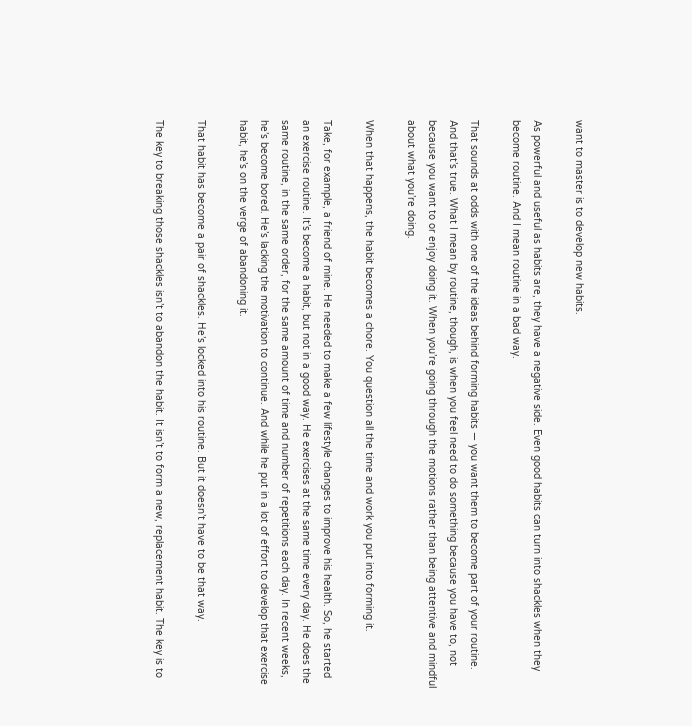want to master is to develop new habits.

As powerful and useful as habits are, they have a negative side. Even good habits can turn into shackles when they become routine. And I mean routine in a bad way.

That sounds at odds with one of the ideas behind forming habits — you want them to become part of your routine. And that’s true. What I mean by routine, though, is when you feel need to do something because you have to, not because you want to or enjoy doing it. When you’re going through the motions rather than being attentive and mindful about what you’re doing.

When that happens, the habit becomes a chore. You question all the time and work you put into forming it.

Take, for example, a friend of mine. He needed to make a few lifestyle changes to improve his health. So, he started an exercise routine. It’s become a habit, but not in a good way. He exercises at the same time every day. He does the same routine, in the same order, for the same amount of time and number of repetitions each day. In recent weeks, he’s become bored. He’s lacking the motivation to continue. And while he put in a lot of effort to develop that exercise habit, he’s on the verge of abandoning it.

That habit has become a pair of shackles. He’s locked into his routine. But it doesn’t have to be that way.

The key to breaking those shackles isn’t to abandon the habit. It isn’t to form a new, replacement habit. The key is to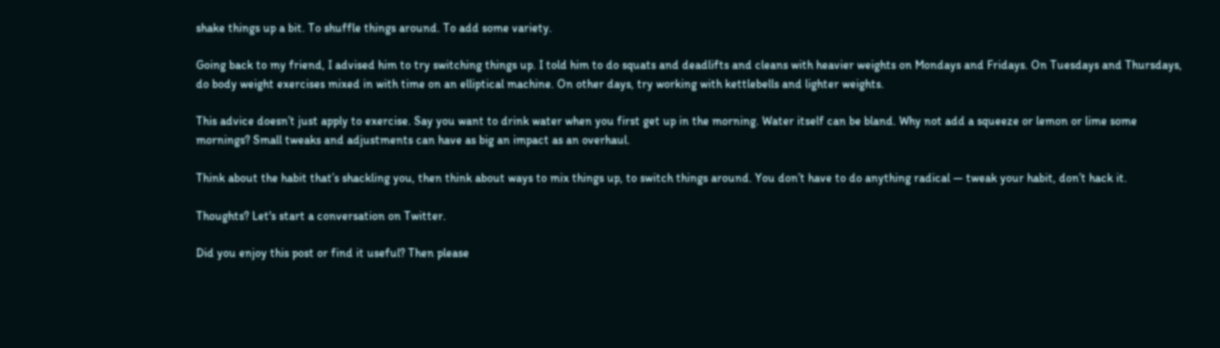shake things up a bit. To shuffle things around. To add some variety.

Going back to my friend, I advised him to try switching things up. I told him to do squats and deadlifts and cleans with heavier weights on Mondays and Fridays. On Tuesdays and Thursdays, do body weight exercises mixed in with time on an elliptical machine. On other days, try working with kettlebells and lighter weights.

This advice doesn’t just apply to exercise. Say you want to drink water when you first get up in the morning. Water itself can be bland. Why not add a squeeze or lemon or lime some mornings? Small tweaks and adjustments can have as big an impact as an overhaul.

Think about the habit that’s shackling you, then think about ways to mix things up, to switch things around. You don’t have to do anything radical — tweak your habit, don’t hack it.

Thoughts? Let's start a conversation on Twitter.

Did you enjoy this post or find it useful? Then please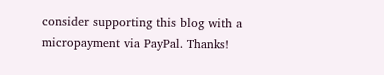consider supporting this blog with a micropayment via PayPal. Thanks!